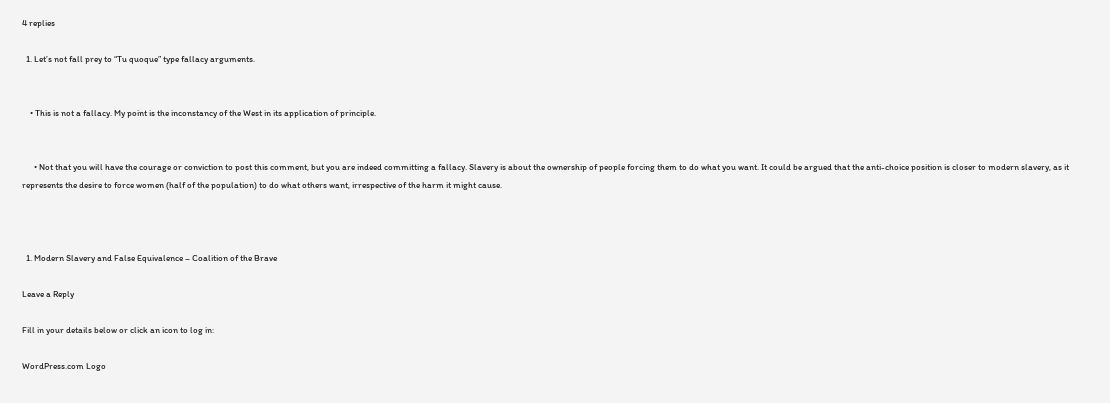4 replies

  1. Let’s not fall prey to “Tu quoque” type fallacy arguments.


    • This is not a fallacy. My point is the inconstancy of the West in its application of principle.


      • Not that you will have the courage or conviction to post this comment, but you are indeed committing a fallacy. Slavery is about the ownership of people forcing them to do what you want. It could be argued that the anti-choice position is closer to modern slavery, as it represents the desire to force women (half of the population) to do what others want, irrespective of the harm it might cause.



  1. Modern Slavery and False Equivalence – Coalition of the Brave

Leave a Reply

Fill in your details below or click an icon to log in:

WordPress.com Logo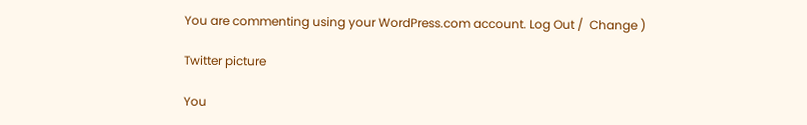You are commenting using your WordPress.com account. Log Out /  Change )

Twitter picture

You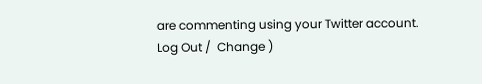are commenting using your Twitter account. Log Out /  Change )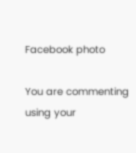Facebook photo

You are commenting using your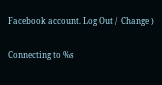Facebook account. Log Out /  Change )

Connecting to %s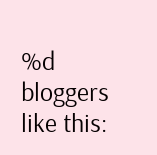%d bloggers like this: